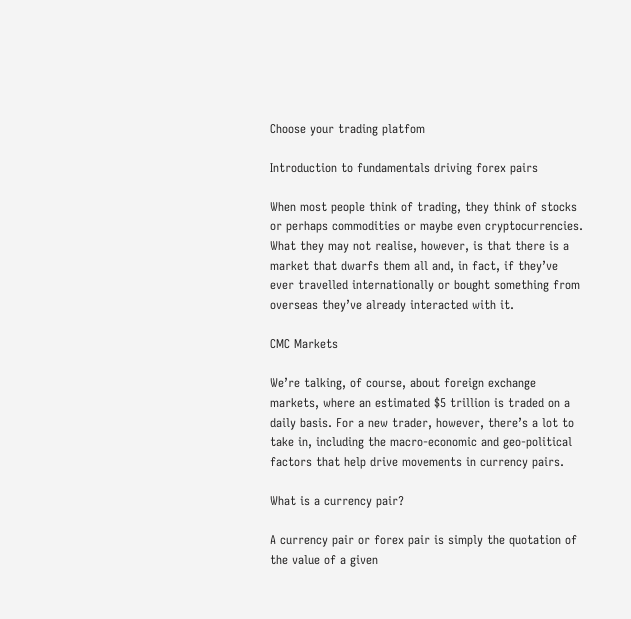Choose your trading platfom

Introduction to fundamentals driving forex pairs

When most people think of trading, they think of stocks or perhaps commodities or maybe even cryptocurrencies. What they may not realise, however, is that there is a market that dwarfs them all and, in fact, if they’ve ever travelled internationally or bought something from overseas they’ve already interacted with it.

CMC Markets

We’re talking, of course, about foreign exchange markets, where an estimated $5 trillion is traded on a daily basis. For a new trader, however, there’s a lot to take in, including the macro-economic and geo-political factors that help drive movements in currency pairs.

What is a currency pair?

A currency pair or forex pair is simply the quotation of the value of a given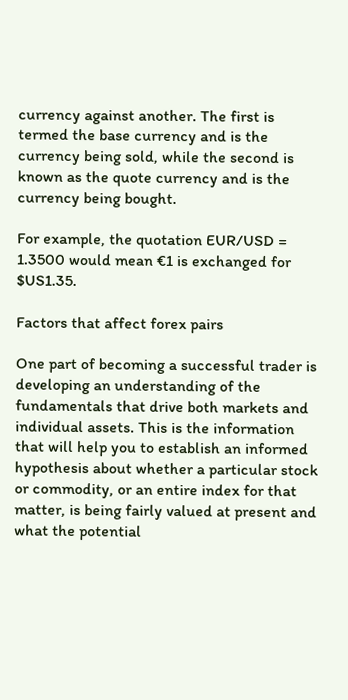currency against another. The first is termed the base currency and is the currency being sold, while the second is known as the quote currency and is the currency being bought.

For example, the quotation EUR/USD = 1.3500 would mean €1 is exchanged for $US1.35.

Factors that affect forex pairs

One part of becoming a successful trader is developing an understanding of the fundamentals that drive both markets and individual assets. This is the information that will help you to establish an informed hypothesis about whether a particular stock or commodity, or an entire index for that matter, is being fairly valued at present and what the potential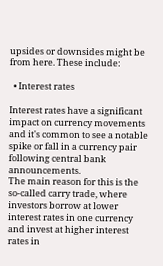upsides or downsides might be from here. These include:

  • Interest rates

Interest rates have a significant impact on currency movements and it's common to see a notable spike or fall in a currency pair following central bank announcements.
The main reason for this is the so-called carry trade, where investors borrow at lower interest rates in one currency and invest at higher interest rates in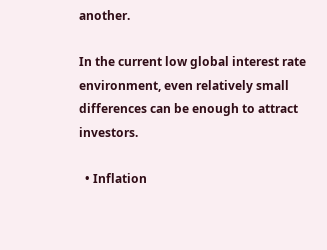another.

In the current low global interest rate environment, even relatively small differences can be enough to attract investors.

  • Inflation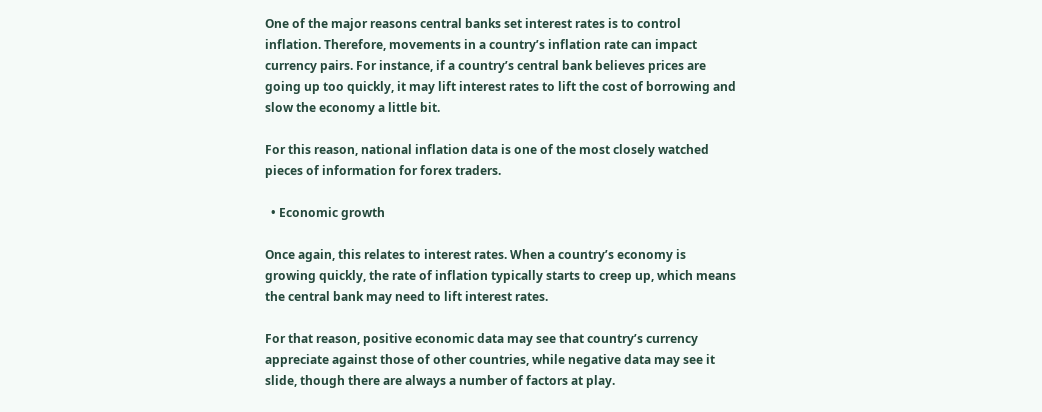One of the major reasons central banks set interest rates is to control inflation. Therefore, movements in a country’s inflation rate can impact currency pairs. For instance, if a country’s central bank believes prices are going up too quickly, it may lift interest rates to lift the cost of borrowing and slow the economy a little bit.

For this reason, national inflation data is one of the most closely watched pieces of information for forex traders.

  • Economic growth

Once again, this relates to interest rates. When a country’s economy is growing quickly, the rate of inflation typically starts to creep up, which means the central bank may need to lift interest rates.

For that reason, positive economic data may see that country’s currency appreciate against those of other countries, while negative data may see it slide, though there are always a number of factors at play.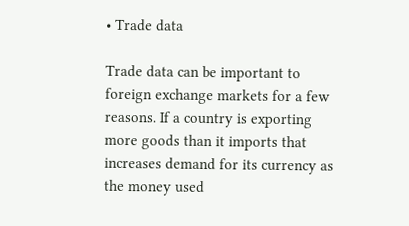• Trade data

Trade data can be important to foreign exchange markets for a few reasons. If a country is exporting more goods than it imports that increases demand for its currency as the money used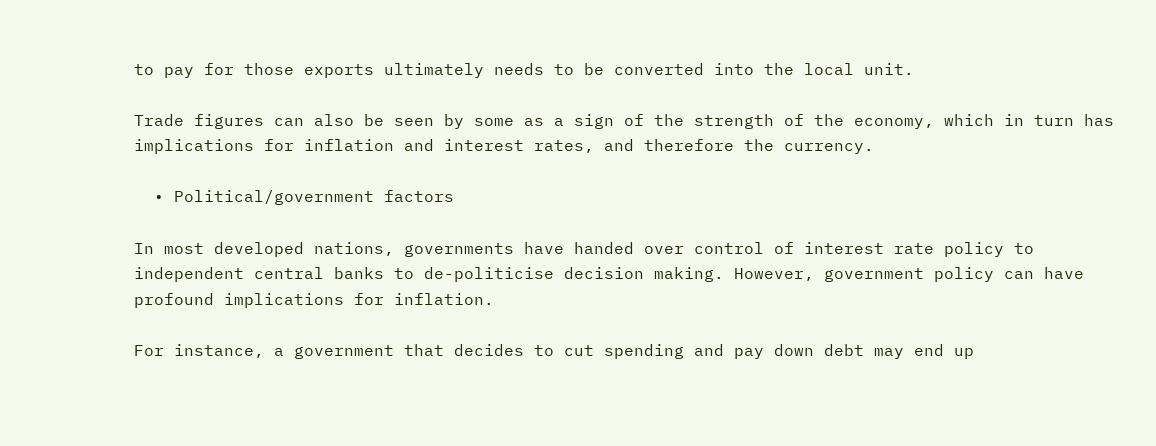to pay for those exports ultimately needs to be converted into the local unit.

Trade figures can also be seen by some as a sign of the strength of the economy, which in turn has implications for inflation and interest rates, and therefore the currency.

  • Political/government factors

In most developed nations, governments have handed over control of interest rate policy to independent central banks to de-politicise decision making. However, government policy can have profound implications for inflation.

For instance, a government that decides to cut spending and pay down debt may end up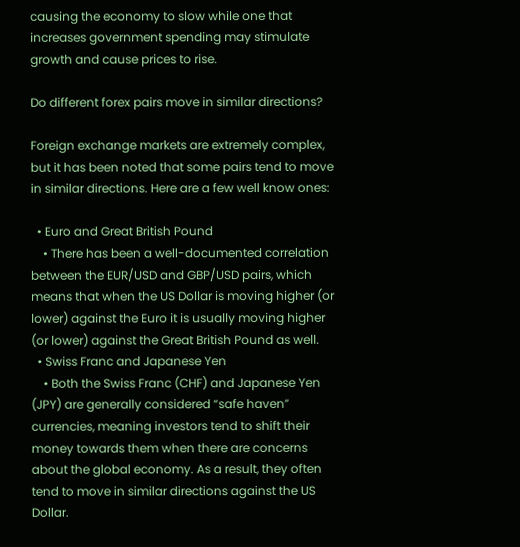causing the economy to slow while one that increases government spending may stimulate growth and cause prices to rise.

Do different forex pairs move in similar directions?

Foreign exchange markets are extremely complex, but it has been noted that some pairs tend to move in similar directions. Here are a few well know ones:

  • Euro and Great British Pound
    • There has been a well-documented correlation between the EUR/USD and GBP/USD pairs, which means that when the US Dollar is moving higher (or lower) against the Euro it is usually moving higher (or lower) against the Great British Pound as well.
  • Swiss Franc and Japanese Yen
    • Both the Swiss Franc (CHF) and Japanese Yen (JPY) are generally considered “safe haven” currencies, meaning investors tend to shift their money towards them when there are concerns about the global economy. As a result, they often tend to move in similar directions against the US Dollar.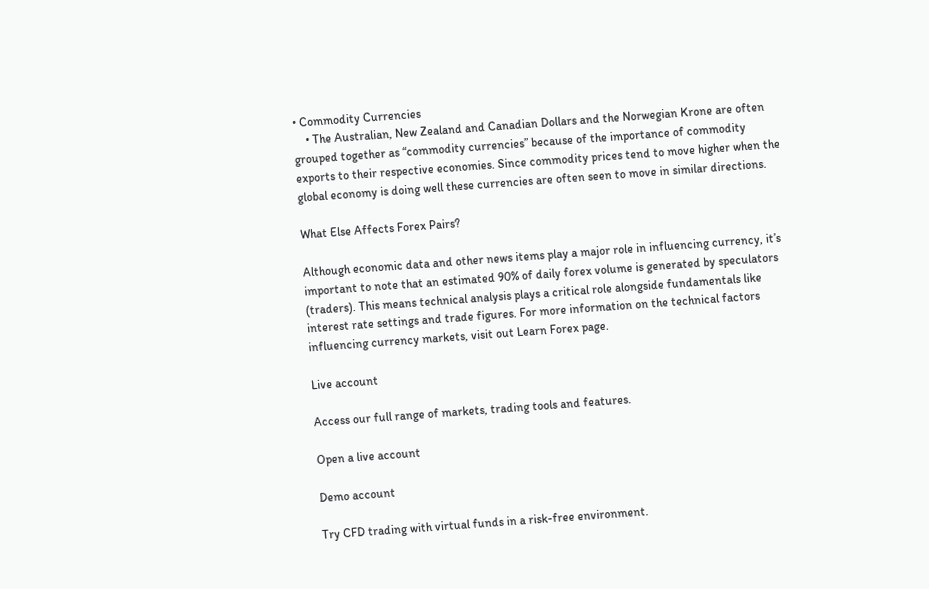• Commodity Currencies
    • The Australian, New Zealand and Canadian Dollars and the Norwegian Krone are often grouped together as “commodity currencies” because of the importance of commodity exports to their respective economies. Since commodity prices tend to move higher when the global economy is doing well these currencies are often seen to move in similar directions.

What Else Affects Forex Pairs?

Although economic data and other news items play a major role in influencing currency, it’s important to note that an estimated 90% of daily forex volume is generated by speculators (traders). This means technical analysis plays a critical role alongside fundamentals like interest rate settings and trade figures. For more information on the technical factors influencing currency markets, visit out Learn Forex page.

Live account

Access our full range of markets, trading tools and features.

Open a live account

Demo account

Try CFD trading with virtual funds in a risk-free environment.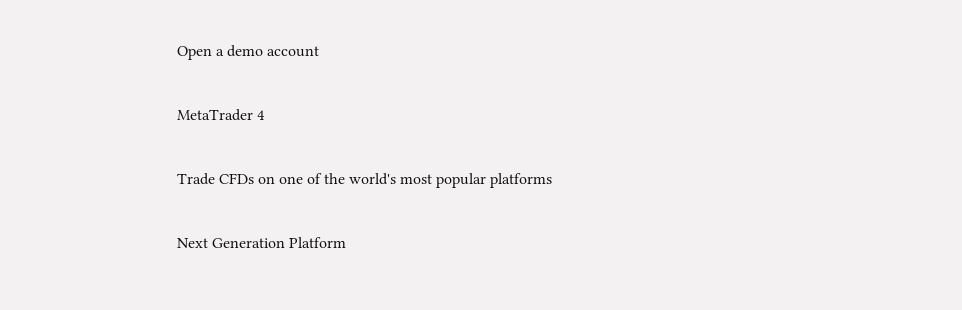Open a demo account

MetaTrader 4

Trade CFDs on one of the world's most popular platforms

Next Generation Platform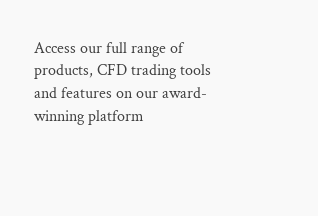Access our full range of products, CFD trading tools and features on our award-winning platform